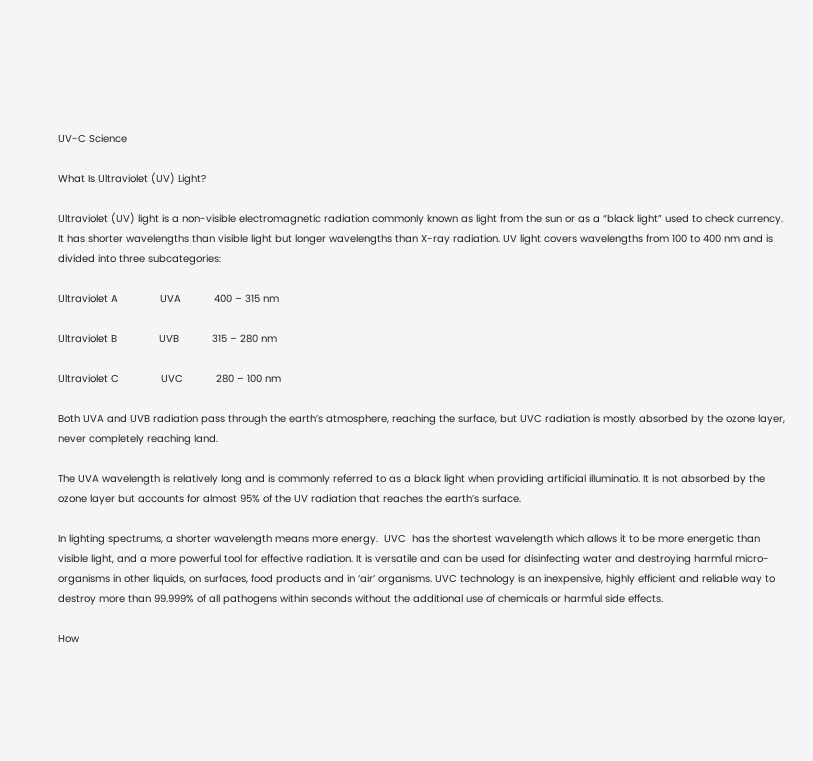UV-C Science

What Is Ultraviolet (UV) Light?

Ultraviolet (UV) light is a non-visible electromagnetic radiation commonly known as light from the sun or as a “black light” used to check currency. It has shorter wavelengths than visible light but longer wavelengths than X-ray radiation. UV light covers wavelengths from 100 to 400 nm and is divided into three subcategories:

Ultraviolet A              UVA           400 – 315 nm

Ultraviolet B              UVB           315 – 280 nm

Ultraviolet C              UVC           280 – 100 nm

Both UVA and UVB radiation pass through the earth’s atmosphere, reaching the surface, but UVC radiation is mostly absorbed by the ozone layer, never completely reaching land.

The UVA wavelength is relatively long and is commonly referred to as a black light when providing artificial illuminatio. It is not absorbed by the ozone layer but accounts for almost 95% of the UV radiation that reaches the earth’s surface.

In lighting spectrums, a shorter wavelength means more energy.  UVC  has the shortest wavelength which allows it to be more energetic than visible light, and a more powerful tool for effective radiation. It is versatile and can be used for disinfecting water and destroying harmful micro-organisms in other liquids, on surfaces, food products and in ‘air’ organisms. UVC technology is an inexpensive, highly efficient and reliable way to destroy more than 99.999% of all pathogens within seconds without the additional use of chemicals or harmful side effects.

How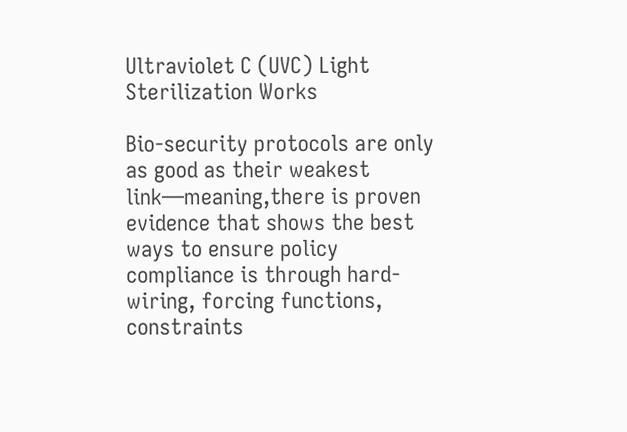Ultraviolet C (UVC) Light Sterilization Works

Bio-security protocols are only as good as their weakest link—meaning,there is proven evidence that shows the best ways to ensure policy compliance is through hard-wiring, forcing functions, constraints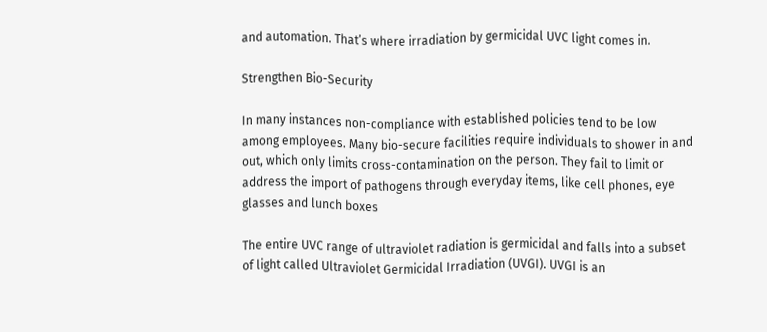and automation. That’s where irradiation by germicidal UVC light comes in.

Strengthen Bio-Security

In many instances non-compliance with established policies tend to be low among employees. Many bio-secure facilities require individuals to shower in and out, which only limits cross-contamination on the person. They fail to limit or address the import of pathogens through everyday items, like cell phones, eye glasses and lunch boxes

The entire UVC range of ultraviolet radiation is germicidal and falls into a subset of light called Ultraviolet Germicidal Irradiation (UVGI). UVGI is an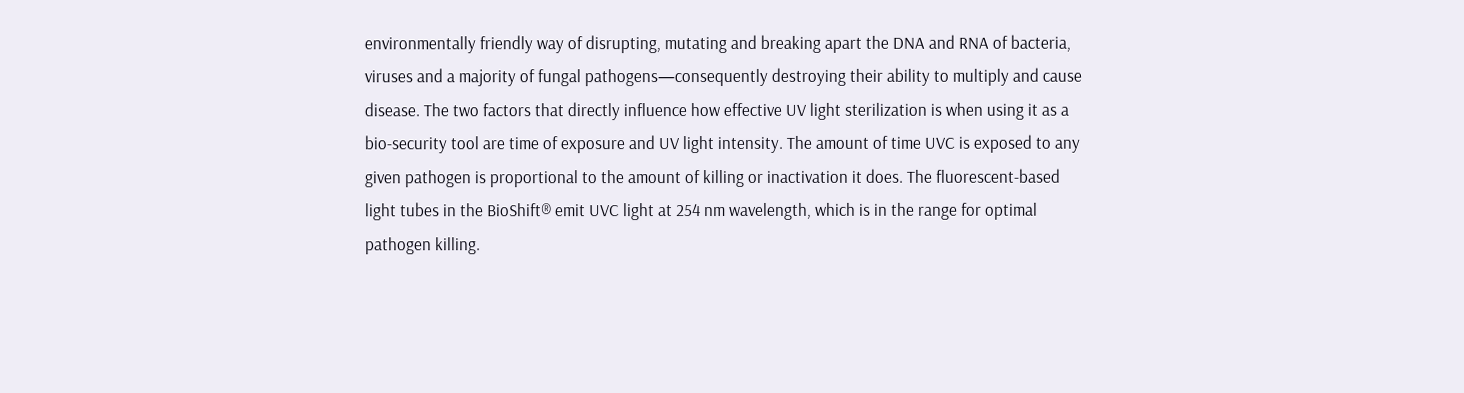environmentally friendly way of disrupting, mutating and breaking apart the DNA and RNA of bacteria, viruses and a majority of fungal pathogens—consequently destroying their ability to multiply and cause disease. The two factors that directly influence how effective UV light sterilization is when using it as a bio-security tool are time of exposure and UV light intensity. The amount of time UVC is exposed to any given pathogen is proportional to the amount of killing or inactivation it does. The fluorescent-based light tubes in the BioShift® emit UVC light at 254 nm wavelength, which is in the range for optimal pathogen killing.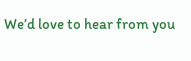We’d love to hear from you